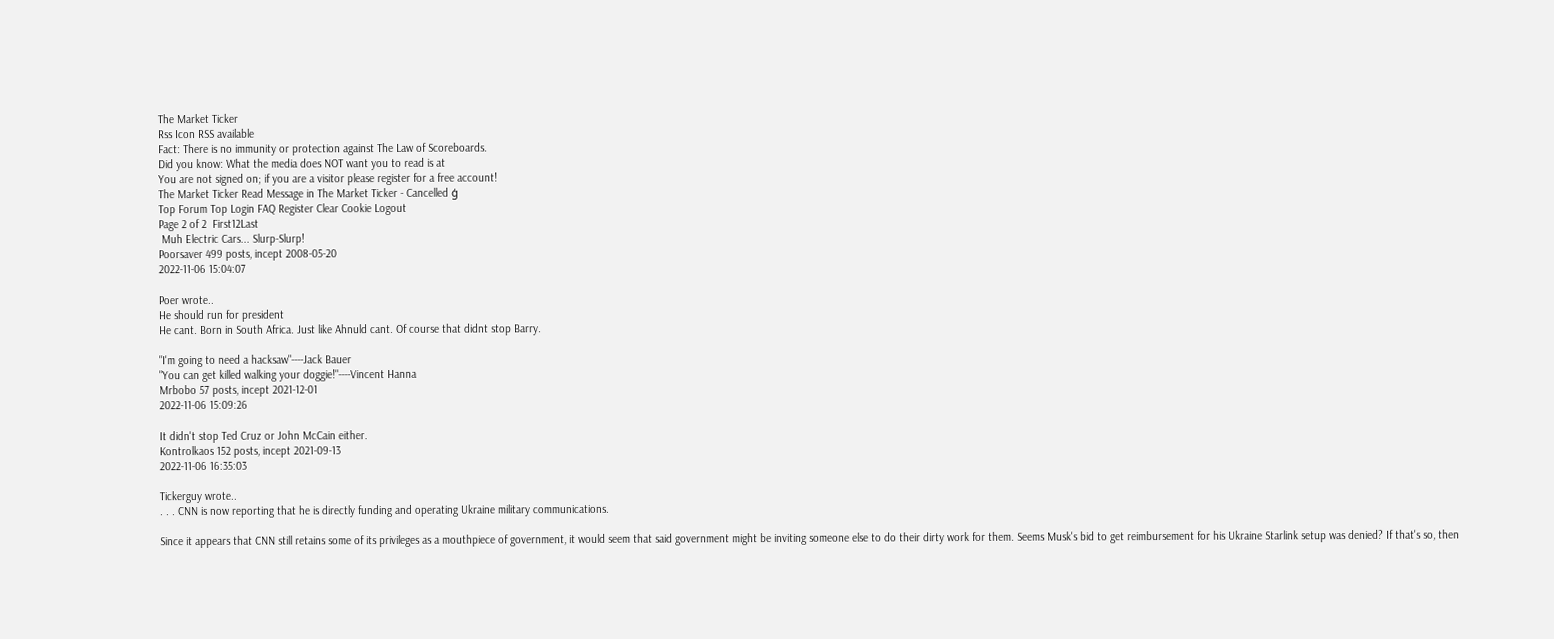The Market Ticker
Rss Icon RSS available
Fact: There is no immunity or protection against The Law of Scoreboards.
Did you know: What the media does NOT want you to read is at
You are not signed on; if you are a visitor please register for a free account!
The Market Ticker Read Message in The Market Ticker - Cancelled ģ
Top Forum Top Login FAQ Register Clear Cookie Logout
Page 2 of 2  First12Last
 Muh Electric Cars... Slurp-Slurp!
Poorsaver 499 posts, incept 2008-05-20
2022-11-06 15:04:07

Poer wrote..
He should run for president
He cant. Born in South Africa. Just like Ahnuld cant. Of course that didnt stop Barry.

"I'm going to need a hacksaw"----Jack Bauer
"You can get killed walking your doggie!"----Vincent Hanna
Mrbobo 57 posts, incept 2021-12-01
2022-11-06 15:09:26

It didn't stop Ted Cruz or John McCain either.
Kontrolkaos 152 posts, incept 2021-09-13
2022-11-06 16:35:03

Tickerguy wrote..
. . . CNN is now reporting that he is directly funding and operating Ukraine military communications.

Since it appears that CNN still retains some of its privileges as a mouthpiece of government, it would seem that said government might be inviting someone else to do their dirty work for them. Seems Musk's bid to get reimbursement for his Ukraine Starlink setup was denied? If that's so, then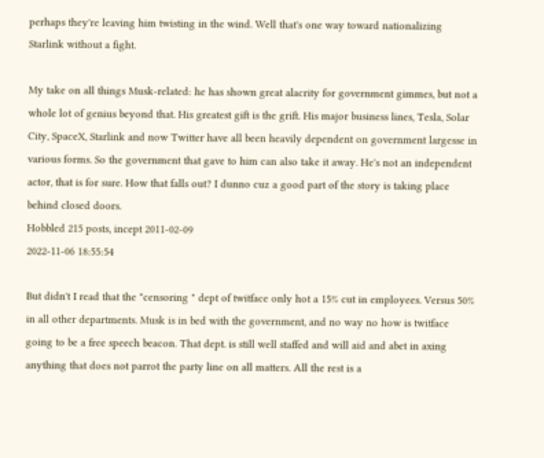perhaps they're leaving him twisting in the wind. Well that's one way toward nationalizing Starlink without a fight.

My take on all things Musk-related: he has shown great alacrity for government gimmes, but not a whole lot of genius beyond that. His greatest gift is the grift. His major business lines, Tesla, Solar City, SpaceX, Starlink and now Twitter have all been heavily dependent on government largesse in various forms. So the government that gave to him can also take it away. He's not an independent actor, that is for sure. How that falls out? I dunno cuz a good part of the story is taking place behind closed doors.
Hobbled 215 posts, incept 2011-02-09
2022-11-06 18:55:54

But didn't I read that the "censoring " dept of twitface only hot a 15% cut in employees. Versus 50% in all other departments. Musk is in bed with the government, and no way no how is twitface going to be a free speech beacon. That dept. is still well staffed and will aid and abet in axing anything that does not parrot the party line on all matters. All the rest is a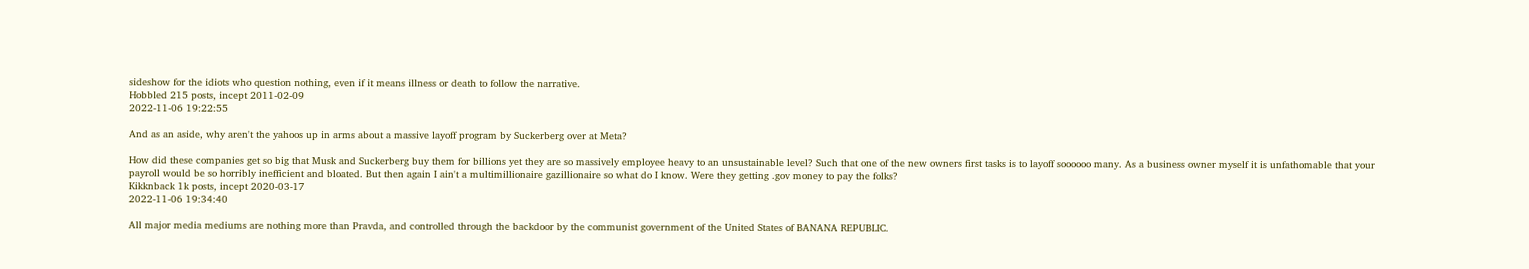sideshow for the idiots who question nothing, even if it means illness or death to follow the narrative.
Hobbled 215 posts, incept 2011-02-09
2022-11-06 19:22:55

And as an aside, why aren't the yahoos up in arms about a massive layoff program by Suckerberg over at Meta?

How did these companies get so big that Musk and Suckerberg buy them for billions yet they are so massively employee heavy to an unsustainable level? Such that one of the new owners first tasks is to layoff soooooo many. As a business owner myself it is unfathomable that your payroll would be so horribly inefficient and bloated. But then again I ain't a multimillionaire gazillionaire so what do I know. Were they getting .gov money to pay the folks?
Kikknback 1k posts, incept 2020-03-17
2022-11-06 19:34:40

All major media mediums are nothing more than Pravda, and controlled through the backdoor by the communist government of the United States of BANANA REPUBLIC.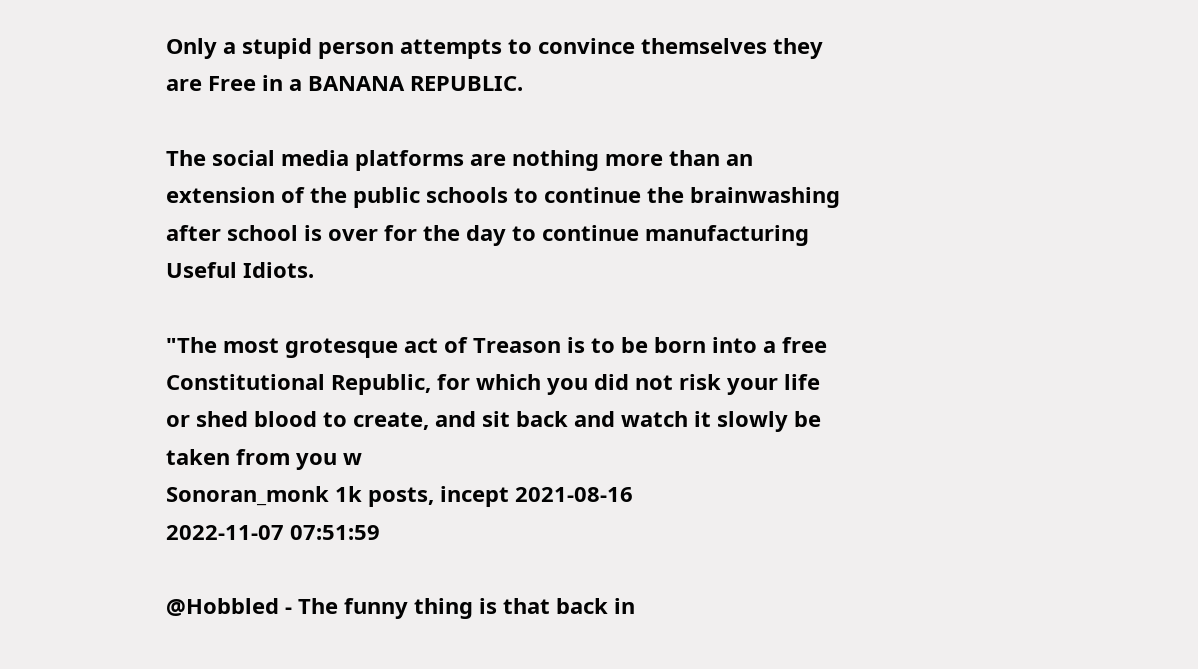Only a stupid person attempts to convince themselves they are Free in a BANANA REPUBLIC.

The social media platforms are nothing more than an extension of the public schools to continue the brainwashing after school is over for the day to continue manufacturing Useful Idiots.

"The most grotesque act of Treason is to be born into a free Constitutional Republic, for which you did not risk your life or shed blood to create, and sit back and watch it slowly be taken from you w
Sonoran_monk 1k posts, incept 2021-08-16
2022-11-07 07:51:59

@Hobbled - The funny thing is that back in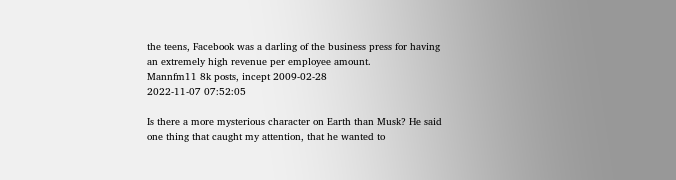the teens, Facebook was a darling of the business press for having an extremely high revenue per employee amount.
Mannfm11 8k posts, incept 2009-02-28
2022-11-07 07:52:05

Is there a more mysterious character on Earth than Musk? He said one thing that caught my attention, that he wanted to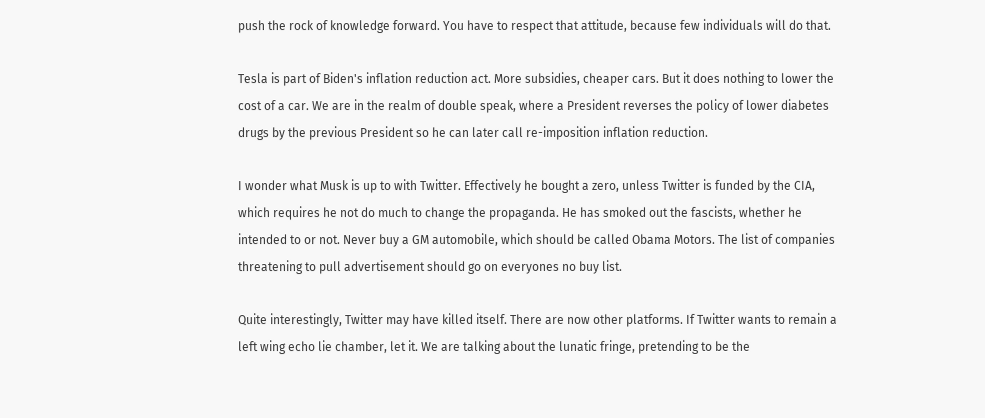push the rock of knowledge forward. You have to respect that attitude, because few individuals will do that.

Tesla is part of Biden's inflation reduction act. More subsidies, cheaper cars. But it does nothing to lower the cost of a car. We are in the realm of double speak, where a President reverses the policy of lower diabetes drugs by the previous President so he can later call re-imposition inflation reduction.

I wonder what Musk is up to with Twitter. Effectively he bought a zero, unless Twitter is funded by the CIA, which requires he not do much to change the propaganda. He has smoked out the fascists, whether he intended to or not. Never buy a GM automobile, which should be called Obama Motors. The list of companies threatening to pull advertisement should go on everyones no buy list.

Quite interestingly, Twitter may have killed itself. There are now other platforms. If Twitter wants to remain a left wing echo lie chamber, let it. We are talking about the lunatic fringe, pretending to be the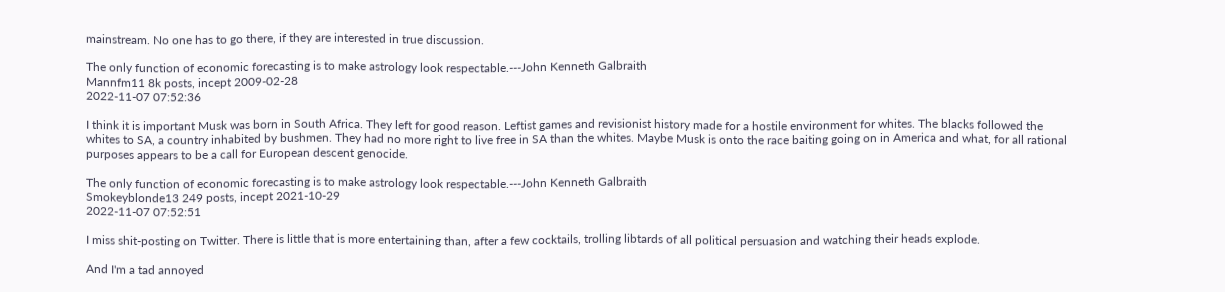mainstream. No one has to go there, if they are interested in true discussion.

The only function of economic forecasting is to make astrology look respectable.---John Kenneth Galbraith
Mannfm11 8k posts, incept 2009-02-28
2022-11-07 07:52:36

I think it is important Musk was born in South Africa. They left for good reason. Leftist games and revisionist history made for a hostile environment for whites. The blacks followed the whites to SA, a country inhabited by bushmen. They had no more right to live free in SA than the whites. Maybe Musk is onto the race baiting going on in America and what, for all rational purposes appears to be a call for European descent genocide.

The only function of economic forecasting is to make astrology look respectable.---John Kenneth Galbraith
Smokeyblonde13 249 posts, incept 2021-10-29
2022-11-07 07:52:51

I miss shit-posting on Twitter. There is little that is more entertaining than, after a few cocktails, trolling libtards of all political persuasion and watching their heads explode.

And I'm a tad annoyed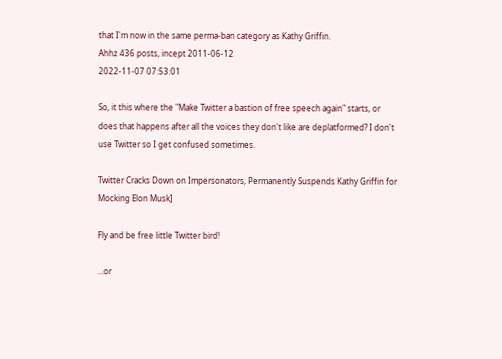that I'm now in the same perma-ban category as Kathy Griffin.
Ahhz 436 posts, incept 2011-06-12
2022-11-07 07:53:01

So, it this where the "Make Twitter a bastion of free speech again" starts, or does that happens after all the voices they don't like are deplatformed? I don't use Twitter so I get confused sometimes.

Twitter Cracks Down on Impersonators, Permanently Suspends Kathy Griffin for Mocking Elon Musk]

Fly and be free little Twitter bird!

...or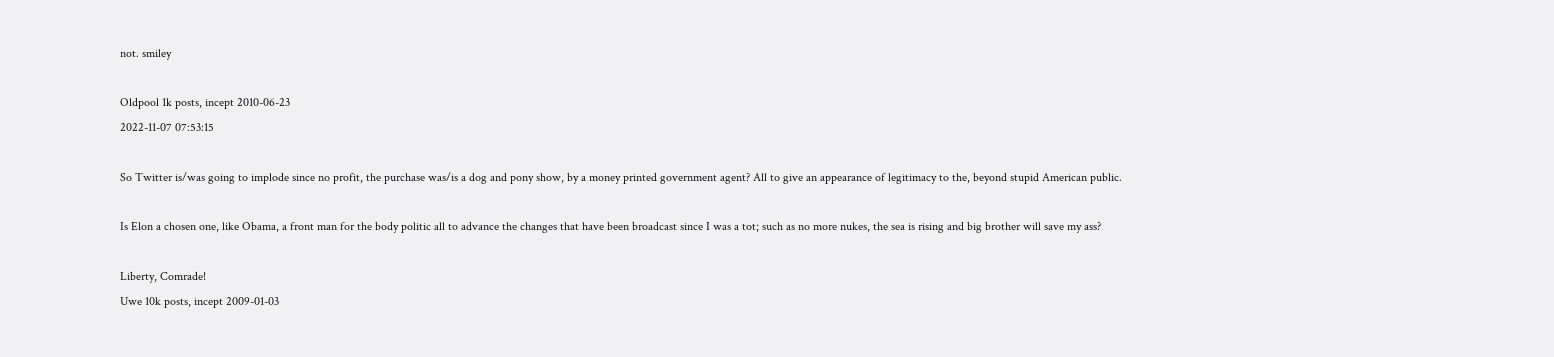not. smiley

Oldpool 1k posts, incept 2010-06-23
2022-11-07 07:53:15

So Twitter is/was going to implode since no profit, the purchase was/is a dog and pony show, by a money printed government agent? All to give an appearance of legitimacy to the, beyond stupid American public.

Is Elon a chosen one, like Obama, a front man for the body politic all to advance the changes that have been broadcast since I was a tot; such as no more nukes, the sea is rising and big brother will save my ass?

Liberty, Comrade!
Uwe 10k posts, incept 2009-01-03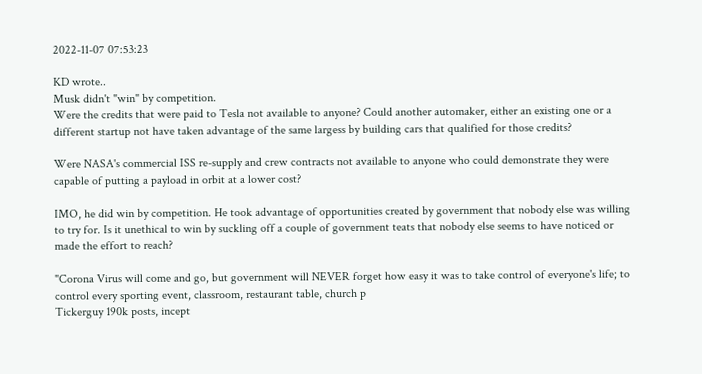2022-11-07 07:53:23

KD wrote..
Musk didn't "win" by competition.
Were the credits that were paid to Tesla not available to anyone? Could another automaker, either an existing one or a different startup not have taken advantage of the same largess by building cars that qualified for those credits?

Were NASA's commercial ISS re-supply and crew contracts not available to anyone who could demonstrate they were capable of putting a payload in orbit at a lower cost?

IMO, he did win by competition. He took advantage of opportunities created by government that nobody else was willing to try for. Is it unethical to win by suckling off a couple of government teats that nobody else seems to have noticed or made the effort to reach?

"Corona Virus will come and go, but government will NEVER forget how easy it was to take control of everyone's life; to control every sporting event, classroom, restaurant table, church p
Tickerguy 190k posts, incept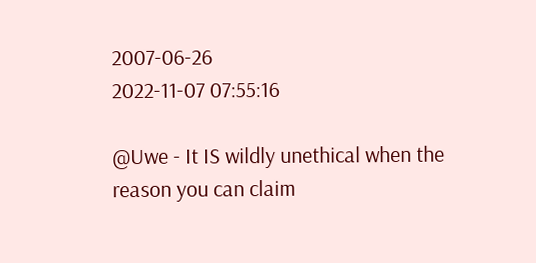2007-06-26
2022-11-07 07:55:16

@Uwe - It IS wildly unethical when the reason you can claim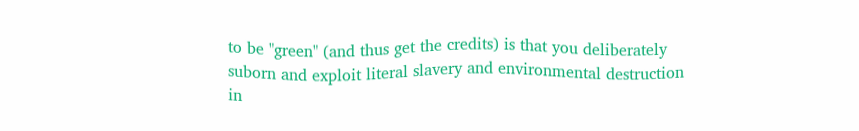to be "green" (and thus get the credits) is that you deliberately suborn and exploit literal slavery and environmental destruction in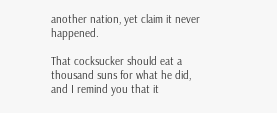another nation, yet claim it never happened.

That cocksucker should eat a thousand suns for what he did, and I remind you that it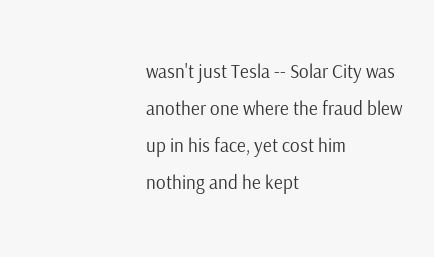wasn't just Tesla -- Solar City was another one where the fraud blew up in his face, yet cost him nothing and he kept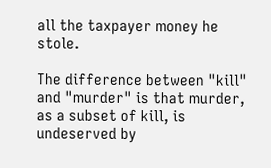all the taxpayer money he stole.

The difference between "kill" and "murder" is that murder, as a subset of kill, is undeserved by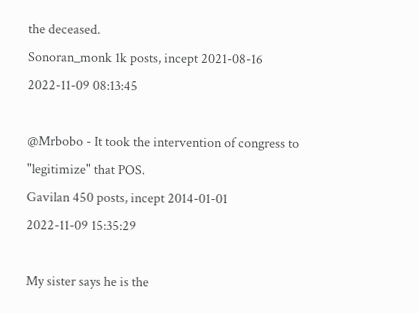the deceased.
Sonoran_monk 1k posts, incept 2021-08-16
2022-11-09 08:13:45

@Mrbobo - It took the intervention of congress to "legitimize" that POS.
Gavilan 450 posts, incept 2014-01-01
2022-11-09 15:35:29

My sister says he is the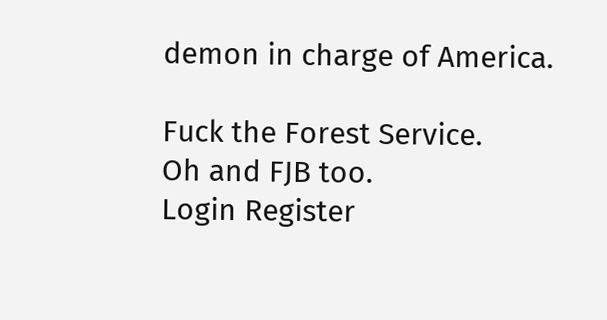demon in charge of America.

Fuck the Forest Service.
Oh and FJB too.
Login Register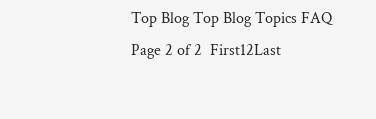Top Blog Top Blog Topics FAQ
Page 2 of 2  First12Last